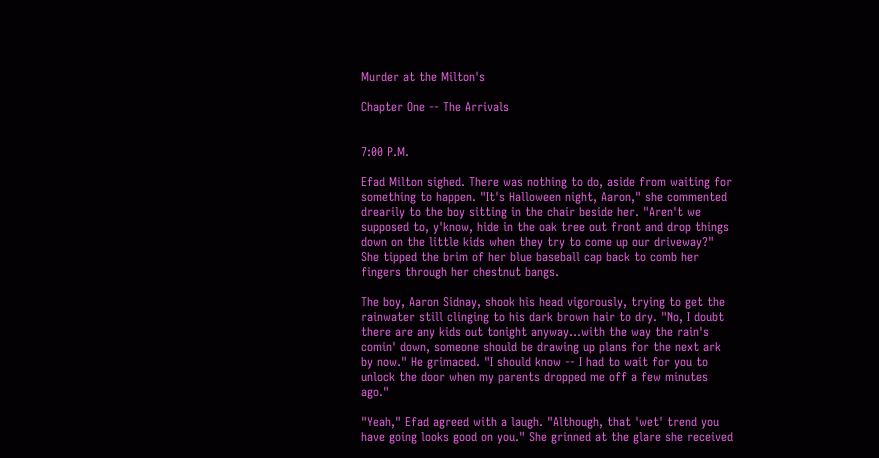Murder at the Milton's

Chapter One -- The Arrivals


7:00 P.M.

Efad Milton sighed. There was nothing to do, aside from waiting for something to happen. "It's Halloween night, Aaron," she commented drearily to the boy sitting in the chair beside her. "Aren't we supposed to, y'know, hide in the oak tree out front and drop things down on the little kids when they try to come up our driveway?" She tipped the brim of her blue baseball cap back to comb her fingers through her chestnut bangs.

The boy, Aaron Sidnay, shook his head vigorously, trying to get the rainwater still clinging to his dark brown hair to dry. "No, I doubt there are any kids out tonight anyway...with the way the rain's comin' down, someone should be drawing up plans for the next ark by now." He grimaced. "I should know -- I had to wait for you to unlock the door when my parents dropped me off a few minutes ago."

"Yeah," Efad agreed with a laugh. "Although, that 'wet' trend you have going looks good on you." She grinned at the glare she received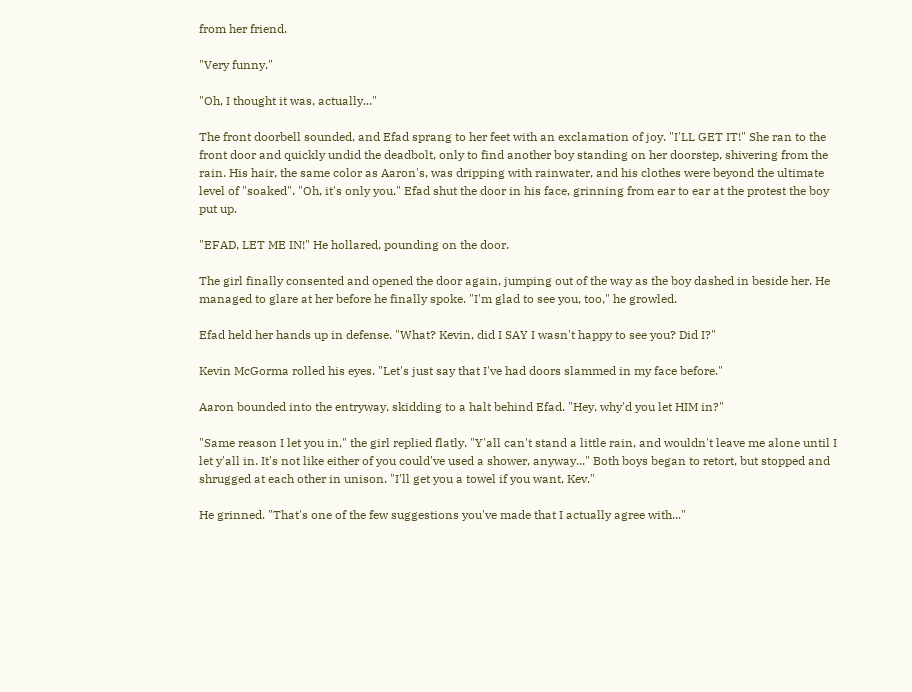from her friend.

"Very funny."

"Oh, I thought it was, actually..."

The front doorbell sounded, and Efad sprang to her feet with an exclamation of joy. "I'LL GET IT!" She ran to the front door and quickly undid the deadbolt, only to find another boy standing on her doorstep, shivering from the rain. His hair, the same color as Aaron's, was dripping with rainwater, and his clothes were beyond the ultimate level of "soaked". "Oh, it's only you." Efad shut the door in his face, grinning from ear to ear at the protest the boy put up.

"EFAD, LET ME IN!" He hollared, pounding on the door.

The girl finally consented and opened the door again, jumping out of the way as the boy dashed in beside her. He managed to glare at her before he finally spoke. "I'm glad to see you, too," he growled.

Efad held her hands up in defense. "What? Kevin, did I SAY I wasn't happy to see you? Did I?"

Kevin McGorma rolled his eyes. "Let's just say that I've had doors slammed in my face before."

Aaron bounded into the entryway, skidding to a halt behind Efad. "Hey, why'd you let HIM in?"

"Same reason I let you in," the girl replied flatly. "Y'all can't stand a little rain, and wouldn't leave me alone until I let y'all in. It's not like either of you could've used a shower, anyway..." Both boys began to retort, but stopped and shrugged at each other in unison. "I'll get you a towel if you want, Kev."

He grinned. "That's one of the few suggestions you've made that I actually agree with..."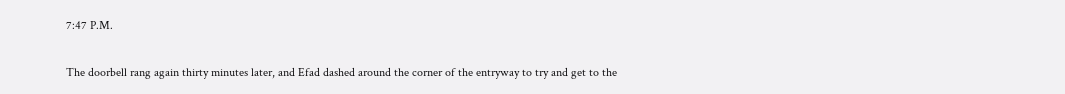7:47 P.M.

The doorbell rang again thirty minutes later, and Efad dashed around the corner of the entryway to try and get to the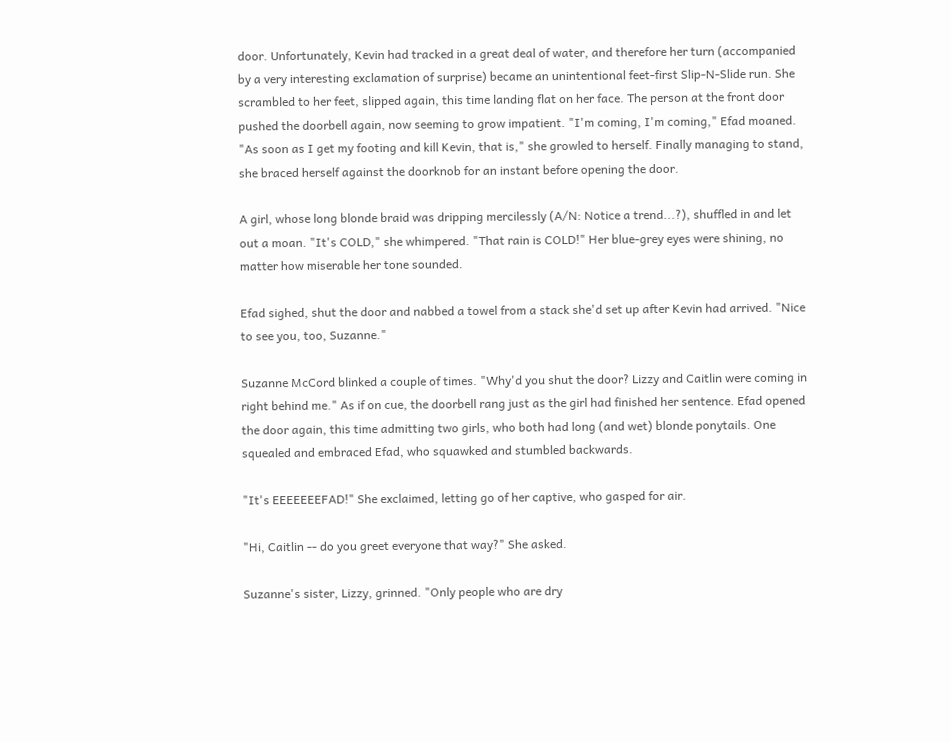door. Unfortunately, Kevin had tracked in a great deal of water, and therefore her turn (accompanied by a very interesting exclamation of surprise) became an unintentional feet-first Slip-N-Slide run. She scrambled to her feet, slipped again, this time landing flat on her face. The person at the front door pushed the doorbell again, now seeming to grow impatient. "I'm coming, I'm coming," Efad moaned. "As soon as I get my footing and kill Kevin, that is," she growled to herself. Finally managing to stand, she braced herself against the doorknob for an instant before opening the door.

A girl, whose long blonde braid was dripping mercilessly (A/N: Notice a trend...?), shuffled in and let out a moan. "It's COLD," she whimpered. "That rain is COLD!" Her blue-grey eyes were shining, no matter how miserable her tone sounded.

Efad sighed, shut the door and nabbed a towel from a stack she'd set up after Kevin had arrived. "Nice to see you, too, Suzanne."

Suzanne McCord blinked a couple of times. "Why'd you shut the door? Lizzy and Caitlin were coming in right behind me." As if on cue, the doorbell rang just as the girl had finished her sentence. Efad opened the door again, this time admitting two girls, who both had long (and wet) blonde ponytails. One squealed and embraced Efad, who squawked and stumbled backwards.

"It's EEEEEEEFAD!" She exclaimed, letting go of her captive, who gasped for air.

"Hi, Caitlin -- do you greet everyone that way?" She asked.

Suzanne's sister, Lizzy, grinned. "Only people who are dry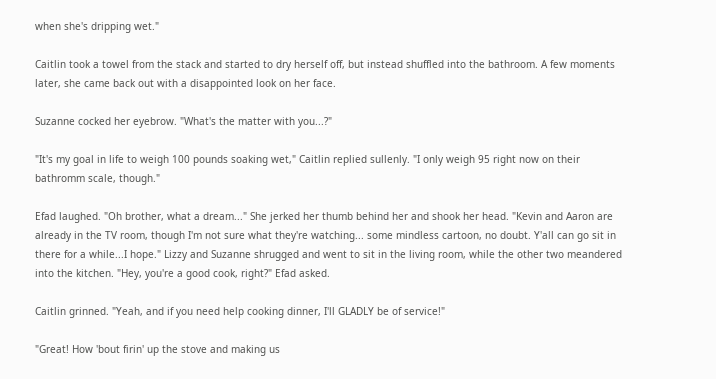when she's dripping wet."

Caitlin took a towel from the stack and started to dry herself off, but instead shuffled into the bathroom. A few moments later, she came back out with a disappointed look on her face.

Suzanne cocked her eyebrow. "What's the matter with you...?"

"It's my goal in life to weigh 100 pounds soaking wet," Caitlin replied sullenly. "I only weigh 95 right now on their bathromm scale, though."

Efad laughed. "Oh brother, what a dream..." She jerked her thumb behind her and shook her head. "Kevin and Aaron are already in the TV room, though I'm not sure what they're watching... some mindless cartoon, no doubt. Y'all can go sit in there for a while...I hope." Lizzy and Suzanne shrugged and went to sit in the living room, while the other two meandered into the kitchen. "Hey, you're a good cook, right?" Efad asked.

Caitlin grinned. "Yeah, and if you need help cooking dinner, I'll GLADLY be of service!"

"Great! How 'bout firin' up the stove and making us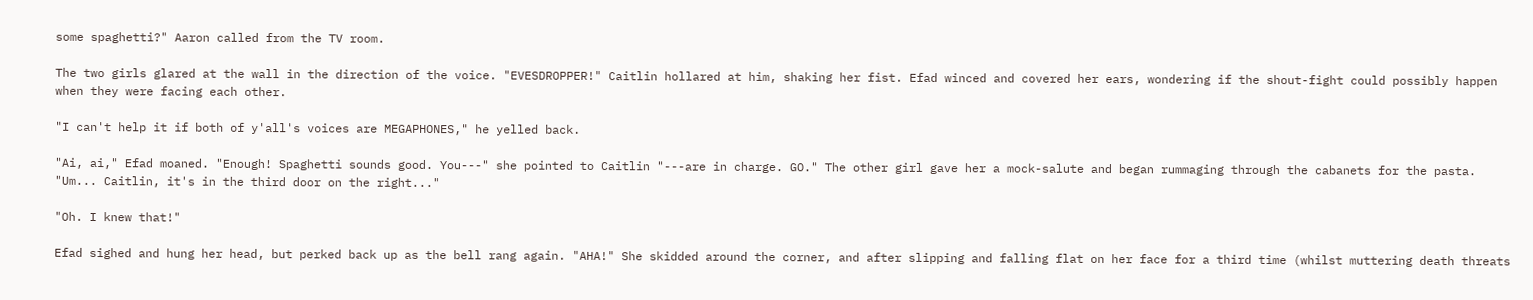some spaghetti?" Aaron called from the TV room.

The two girls glared at the wall in the direction of the voice. "EVESDROPPER!" Caitlin hollared at him, shaking her fist. Efad winced and covered her ears, wondering if the shout-fight could possibly happen when they were facing each other.

"I can't help it if both of y'all's voices are MEGAPHONES," he yelled back.

"Ai, ai," Efad moaned. "Enough! Spaghetti sounds good. You---" she pointed to Caitlin "---are in charge. GO." The other girl gave her a mock-salute and began rummaging through the cabanets for the pasta. "Um... Caitlin, it's in the third door on the right..."

"Oh. I knew that!"

Efad sighed and hung her head, but perked back up as the bell rang again. "AHA!" She skidded around the corner, and after slipping and falling flat on her face for a third time (whilst muttering death threats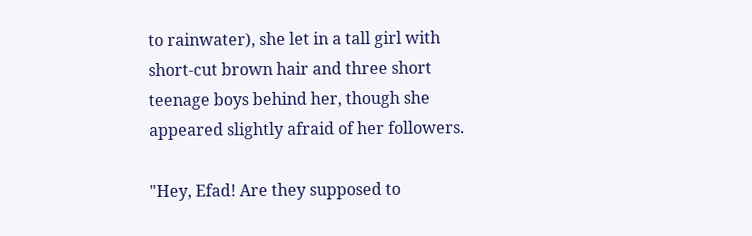to rainwater), she let in a tall girl with short-cut brown hair and three short teenage boys behind her, though she appeared slightly afraid of her followers.

"Hey, Efad! Are they supposed to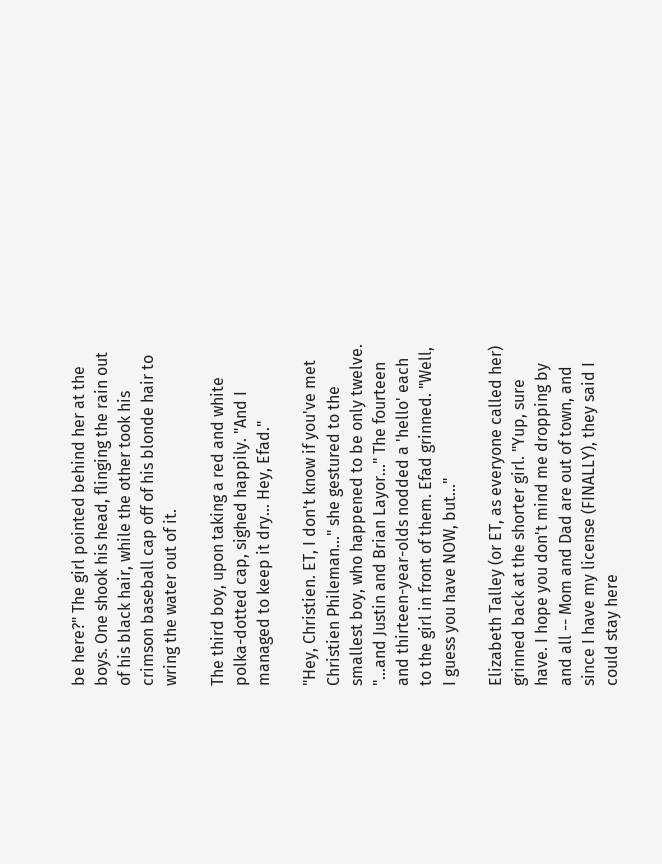be here?" The girl pointed behind her at the boys. One shook his head, flinging the rain out of his black hair, while the other took his crimson baseball cap off of his blonde hair to wring the water out of it.

The third boy, upon taking a red and white polka-dotted cap, sighed happily. "And I managed to keep it dry... Hey, Efad."

"Hey, Christien. ET, I don't know if you've met Christien Phileman..." she gestured to the smallest boy, who happened to be only twelve. "...and Justin and Brian Layor..." The fourteen and thirteen-year-olds nodded a 'hello' each to the girl in front of them. Efad grinned. "Well, I guess you have NOW, but..."

Elizabeth Talley (or ET, as everyone called her) grinned back at the shorter girl. "Yup, sure have. I hope you don't mind me dropping by and all -- Mom and Dad are out of town, and since I have my license (FINALLY), they said I could stay here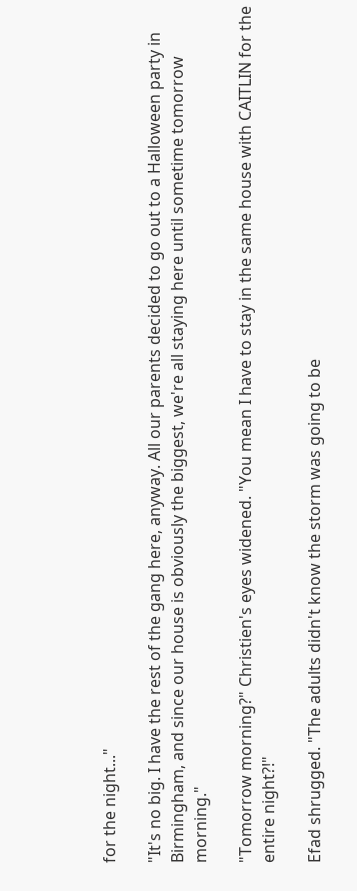for the night..."

"It's no big. I have the rest of the gang here, anyway. All our parents decided to go out to a Halloween party in Birmingham, and since our house is obviously the biggest, we're all staying here until sometime tomorrow morning."

"Tomorrow morning?" Christien's eyes widened. "You mean I have to stay in the same house with CAITLIN for the entire night?!"

Efad shrugged. "The adults didn't know the storm was going to be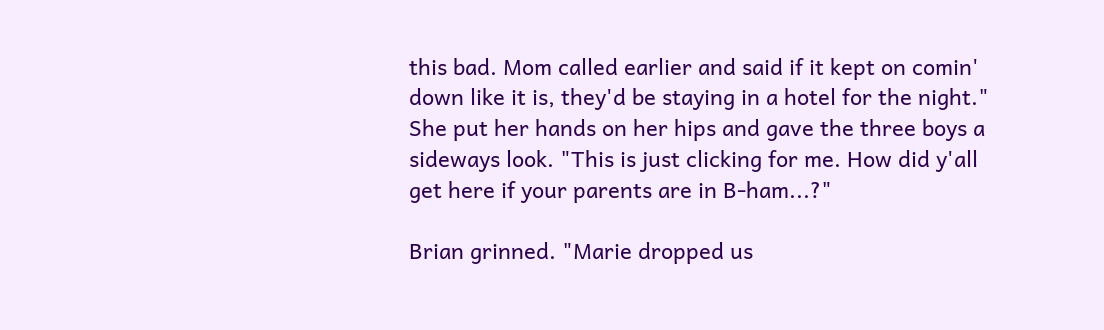this bad. Mom called earlier and said if it kept on comin' down like it is, they'd be staying in a hotel for the night." She put her hands on her hips and gave the three boys a sideways look. "This is just clicking for me. How did y'all get here if your parents are in B-ham...?"

Brian grinned. "Marie dropped us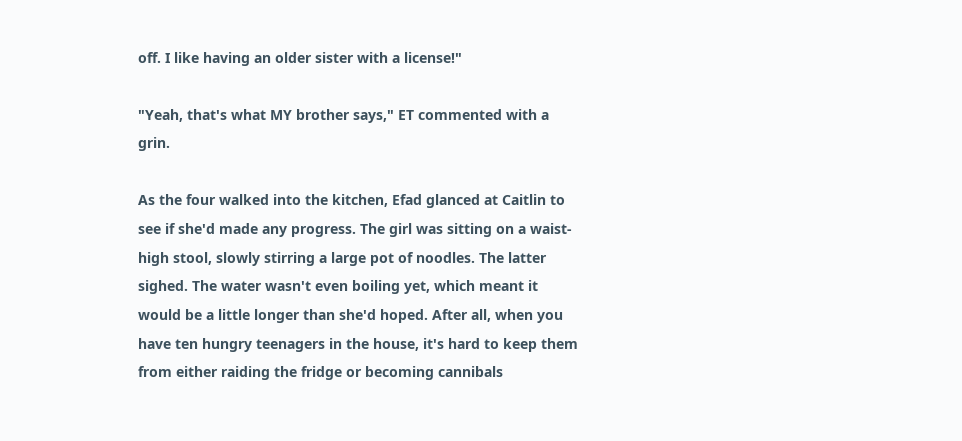off. I like having an older sister with a license!"

"Yeah, that's what MY brother says," ET commented with a grin.

As the four walked into the kitchen, Efad glanced at Caitlin to see if she'd made any progress. The girl was sitting on a waist-high stool, slowly stirring a large pot of noodles. The latter sighed. The water wasn't even boiling yet, which meant it would be a little longer than she'd hoped. After all, when you have ten hungry teenagers in the house, it's hard to keep them from either raiding the fridge or becoming cannibals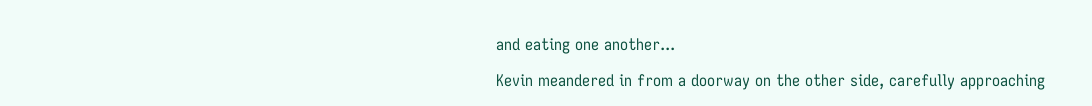and eating one another...

Kevin meandered in from a doorway on the other side, carefully approaching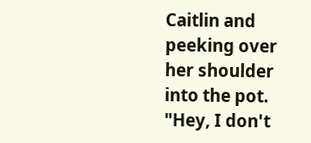Caitlin and peeking over her shoulder into the pot. "Hey, I don't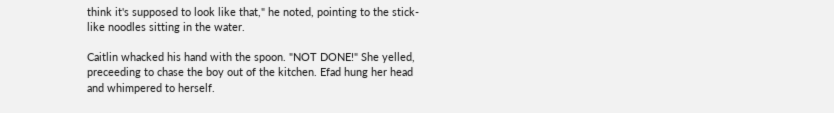think it's supposed to look like that," he noted, pointing to the stick-like noodles sitting in the water.

Caitlin whacked his hand with the spoon. "NOT DONE!" She yelled, preceeding to chase the boy out of the kitchen. Efad hung her head and whimpered to herself.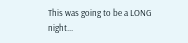This was going to be a LONG night...